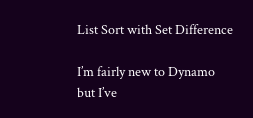List Sort with Set Difference

I’m fairly new to Dynamo but I’ve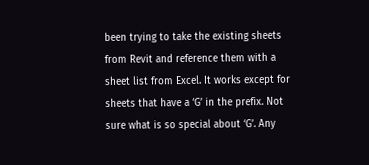been trying to take the existing sheets from Revit and reference them with a sheet list from Excel. It works except for sheets that have a ‘G’ in the prefix. Not sure what is so special about ‘G’. Any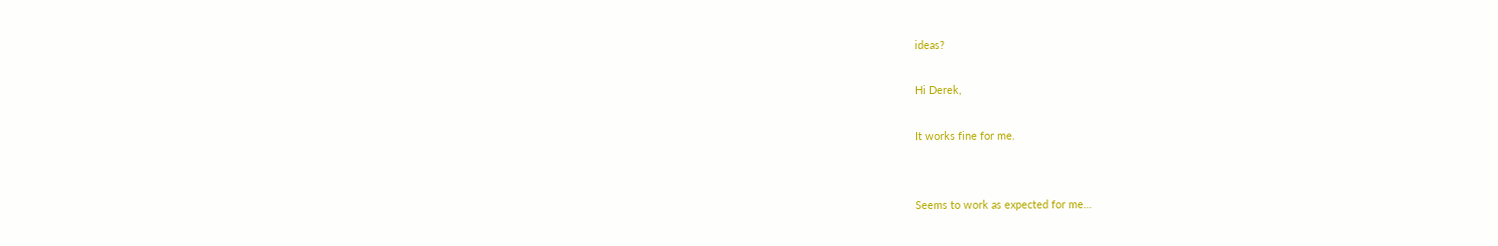ideas?

Hi Derek,

It works fine for me.


Seems to work as expected for me…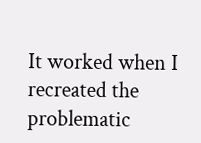It worked when I recreated the problematic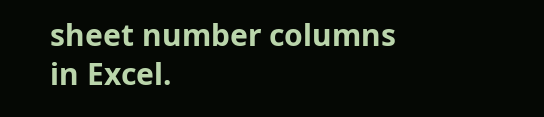sheet number columns in Excel.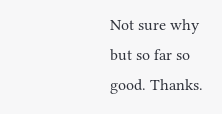Not sure why but so far so good. Thanks.